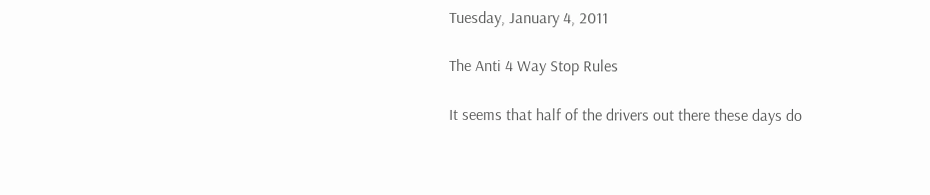Tuesday, January 4, 2011

The Anti 4 Way Stop Rules

It seems that half of the drivers out there these days do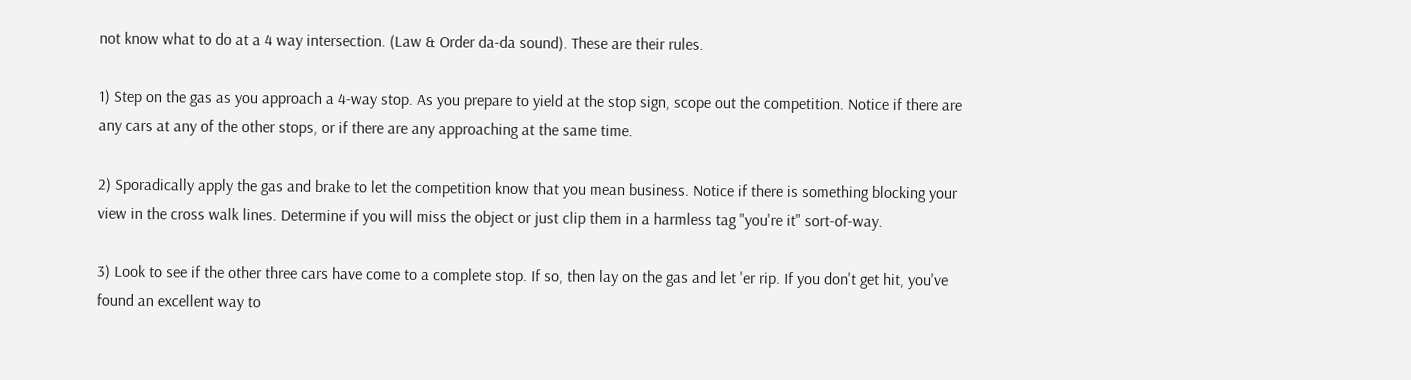not know what to do at a 4 way intersection. (Law & Order da-da sound). These are their rules.

1) Step on the gas as you approach a 4-way stop. As you prepare to yield at the stop sign, scope out the competition. Notice if there are any cars at any of the other stops, or if there are any approaching at the same time.

2) Sporadically apply the gas and brake to let the competition know that you mean business. Notice if there is something blocking your view in the cross walk lines. Determine if you will miss the object or just clip them in a harmless tag "you're it" sort-of-way.

3) Look to see if the other three cars have come to a complete stop. If so, then lay on the gas and let 'er rip. If you don't get hit, you've found an excellent way to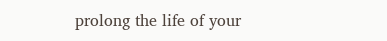prolong the life of your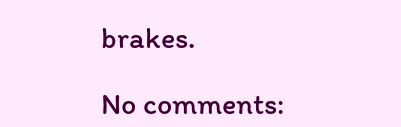brakes.

No comments: